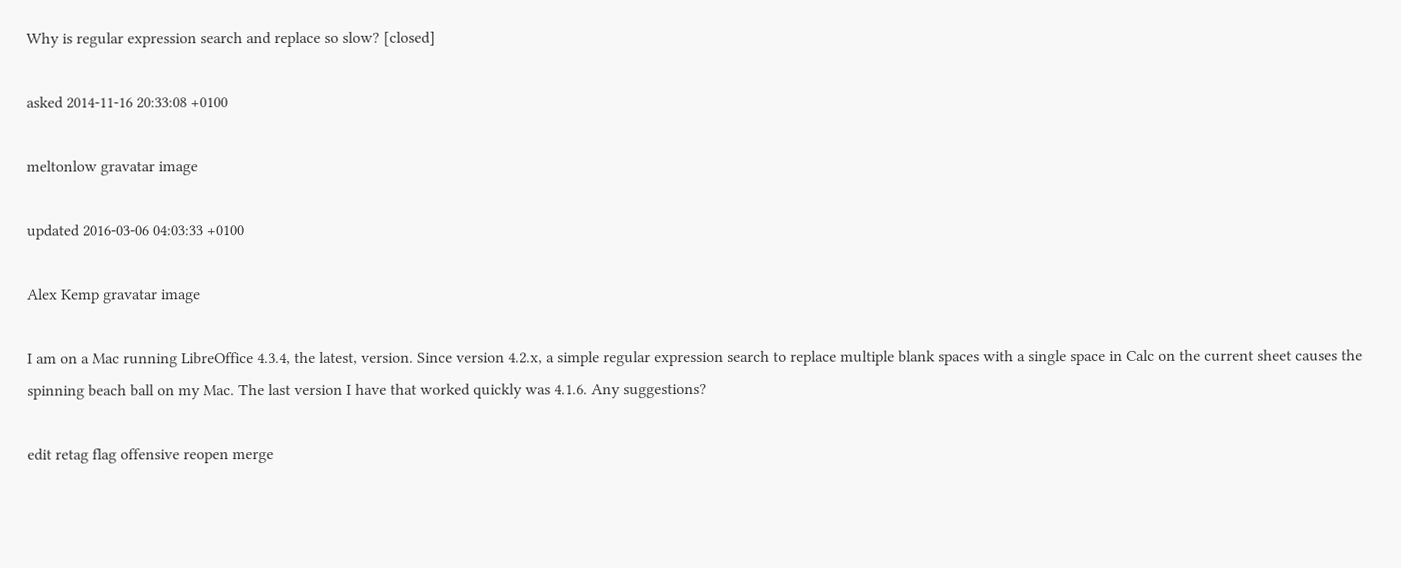Why is regular expression search and replace so slow? [closed]

asked 2014-11-16 20:33:08 +0100

meltonlow gravatar image

updated 2016-03-06 04:03:33 +0100

Alex Kemp gravatar image

I am on a Mac running LibreOffice 4.3.4, the latest, version. Since version 4.2.x, a simple regular expression search to replace multiple blank spaces with a single space in Calc on the current sheet causes the spinning beach ball on my Mac. The last version I have that worked quickly was 4.1.6. Any suggestions?

edit retag flag offensive reopen merge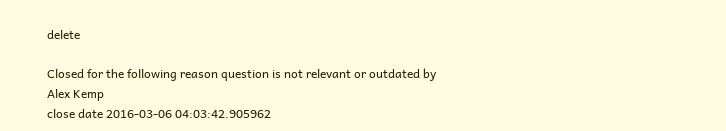delete

Closed for the following reason question is not relevant or outdated by Alex Kemp
close date 2016-03-06 04:03:42.905962